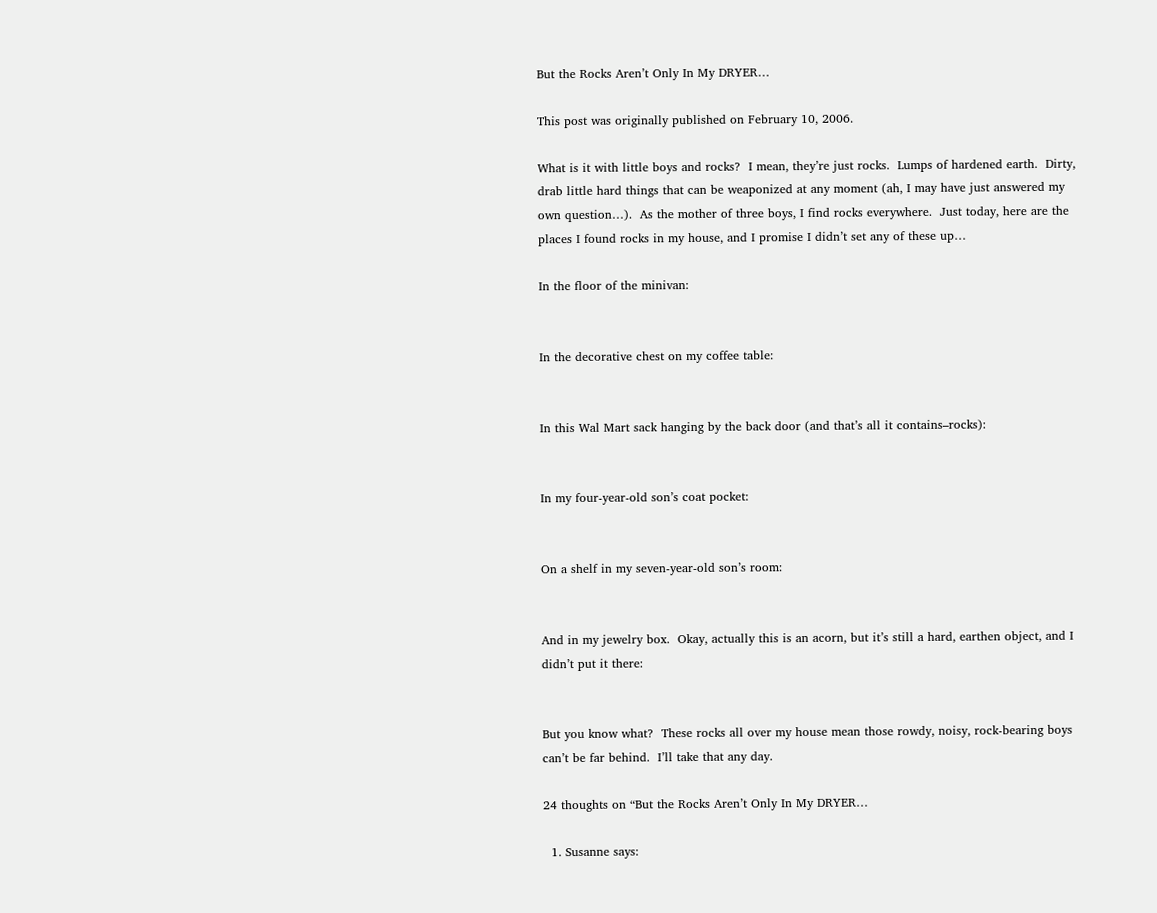But the Rocks Aren’t Only In My DRYER…

This post was originally published on February 10, 2006.

What is it with little boys and rocks?  I mean, they’re just rocks.  Lumps of hardened earth.  Dirty, drab little hard things that can be weaponized at any moment (ah, I may have just answered my own question…).  As the mother of three boys, I find rocks everywhere.  Just today, here are the places I found rocks in my house, and I promise I didn’t set any of these up…

In the floor of the minivan:


In the decorative chest on my coffee table:


In this Wal Mart sack hanging by the back door (and that’s all it contains–rocks):


In my four-year-old son’s coat pocket:


On a shelf in my seven-year-old son’s room:


And in my jewelry box.  Okay, actually this is an acorn, but it’s still a hard, earthen object, and I didn’t put it there:


But you know what?  These rocks all over my house mean those rowdy, noisy, rock-bearing boys can’t be far behind.  I’ll take that any day.

24 thoughts on “But the Rocks Aren’t Only In My DRYER…

  1. Susanne says: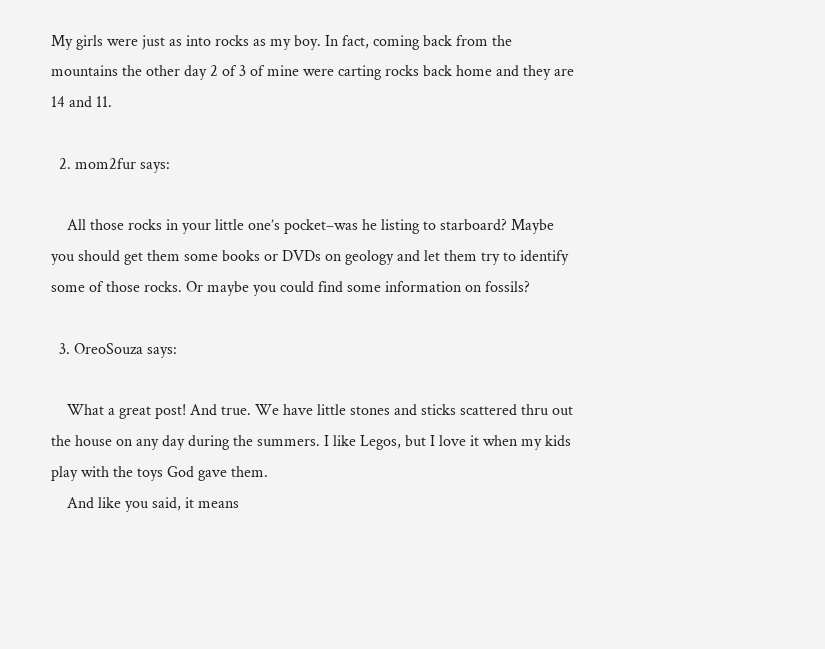My girls were just as into rocks as my boy. In fact, coming back from the mountains the other day 2 of 3 of mine were carting rocks back home and they are 14 and 11.

  2. mom2fur says:

    All those rocks in your little one’s pocket–was he listing to starboard? Maybe you should get them some books or DVDs on geology and let them try to identify some of those rocks. Or maybe you could find some information on fossils?

  3. OreoSouza says:

    What a great post! And true. We have little stones and sticks scattered thru out the house on any day during the summers. I like Legos, but I love it when my kids play with the toys God gave them.
    And like you said, it means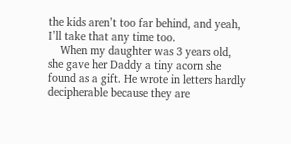the kids aren’t too far behind, and yeah, I’ll take that any time too.
    When my daughter was 3 years old, she gave her Daddy a tiny acorn she found as a gift. He wrote in letters hardly decipherable because they are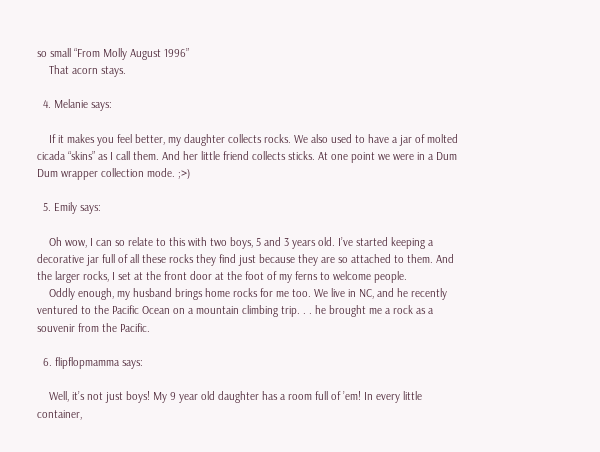so small “From Molly August 1996”
    That acorn stays.

  4. Melanie says:

    If it makes you feel better, my daughter collects rocks. We also used to have a jar of molted cicada “skins” as I call them. And her little friend collects sticks. At one point we were in a Dum Dum wrapper collection mode. ;>)

  5. Emily says:

    Oh wow, I can so relate to this with two boys, 5 and 3 years old. I’ve started keeping a decorative jar full of all these rocks they find just because they are so attached to them. And the larger rocks, I set at the front door at the foot of my ferns to welcome people.
    Oddly enough, my husband brings home rocks for me too. We live in NC, and he recently ventured to the Pacific Ocean on a mountain climbing trip. . . he brought me a rock as a souvenir from the Pacific.

  6. flipflopmamma says:

    Well, it’s not just boys! My 9 year old daughter has a room full of ’em! In every little container,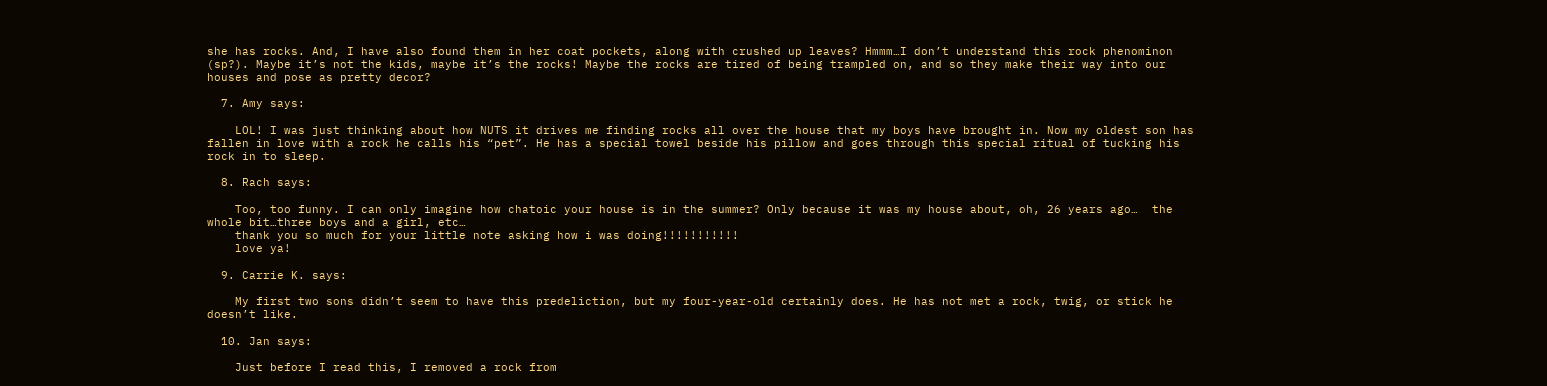she has rocks. And, I have also found them in her coat pockets, along with crushed up leaves? Hmmm…I don’t understand this rock phenominon (sp?). Maybe it’s not the kids, maybe it’s the rocks! Maybe the rocks are tired of being trampled on, and so they make their way into our houses and pose as pretty decor?

  7. Amy says:

    LOL! I was just thinking about how NUTS it drives me finding rocks all over the house that my boys have brought in. Now my oldest son has fallen in love with a rock he calls his “pet”. He has a special towel beside his pillow and goes through this special ritual of tucking his rock in to sleep.

  8. Rach says:

    Too, too funny. I can only imagine how chatoic your house is in the summer? Only because it was my house about, oh, 26 years ago…  the whole bit…three boys and a girl, etc…
    thank you so much for your little note asking how i was doing!!!!!!!!!!!
    love ya!

  9. Carrie K. says:

    My first two sons didn’t seem to have this predeliction, but my four-year-old certainly does. He has not met a rock, twig, or stick he doesn’t like.

  10. Jan says:

    Just before I read this, I removed a rock from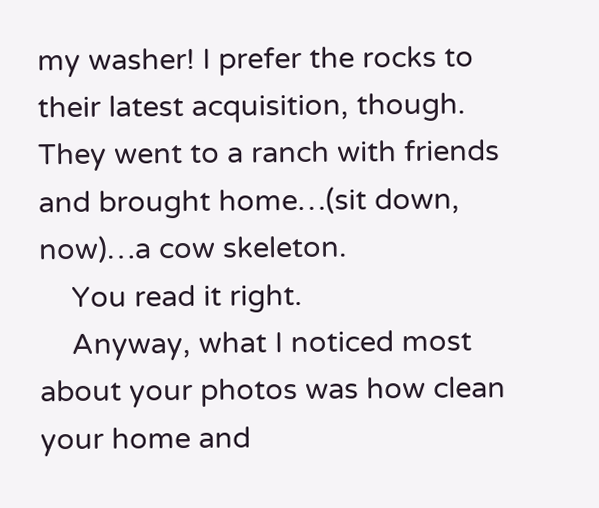my washer! I prefer the rocks to their latest acquisition, though. They went to a ranch with friends and brought home…(sit down, now)…a cow skeleton.
    You read it right.
    Anyway, what I noticed most about your photos was how clean your home and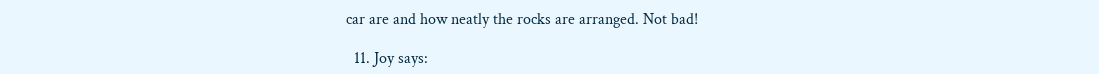car are and how neatly the rocks are arranged. Not bad!

  11. Joy says: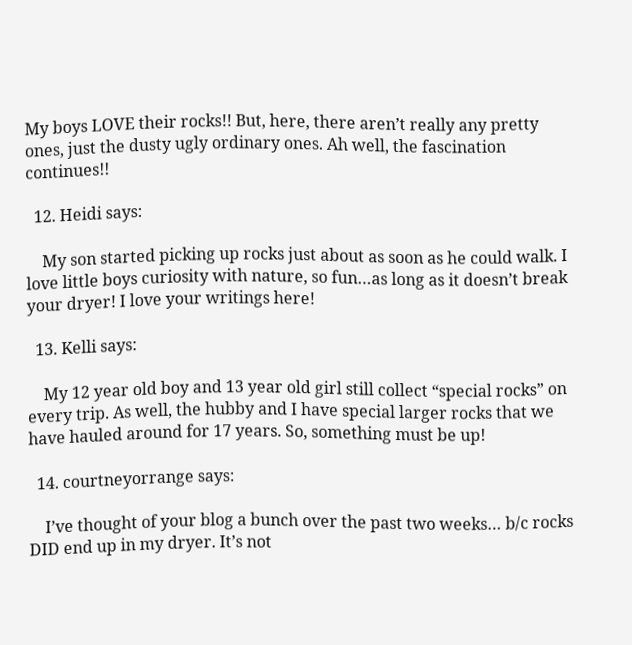My boys LOVE their rocks!! But, here, there aren’t really any pretty ones, just the dusty ugly ordinary ones. Ah well, the fascination continues!!

  12. Heidi says:

    My son started picking up rocks just about as soon as he could walk. I love little boys curiosity with nature, so fun…as long as it doesn’t break your dryer! I love your writings here!

  13. Kelli says:

    My 12 year old boy and 13 year old girl still collect “special rocks” on every trip. As well, the hubby and I have special larger rocks that we have hauled around for 17 years. So, something must be up!

  14. courtneyorrange says:

    I’ve thought of your blog a bunch over the past two weeks… b/c rocks DID end up in my dryer. It’s not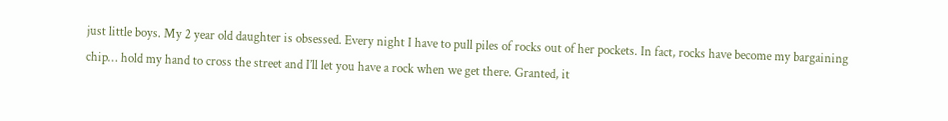just little boys. My 2 year old daughter is obsessed. Every night I have to pull piles of rocks out of her pockets. In fact, rocks have become my bargaining chip… hold my hand to cross the street and I’ll let you have a rock when we get there. Granted, it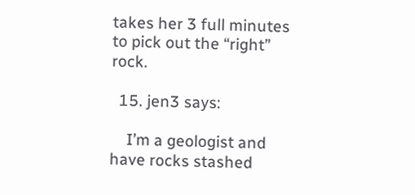takes her 3 full minutes to pick out the “right” rock.

  15. jen3 says:

    I’m a geologist and have rocks stashed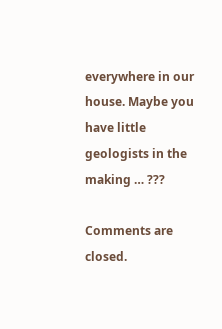everywhere in our house. Maybe you have little geologists in the making … ???

Comments are closed.